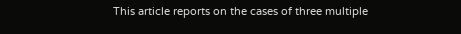This article reports on the cases of three multiple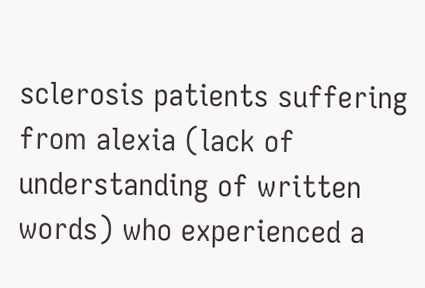sclerosis patients suffering from alexia (lack of understanding of written words) who experienced a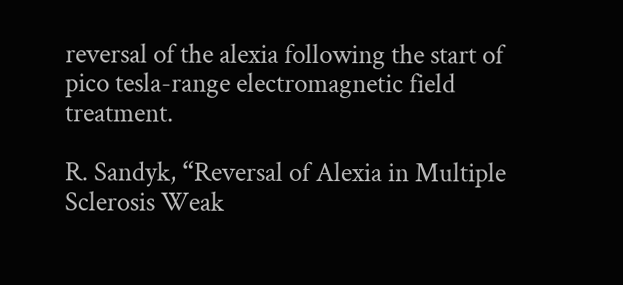reversal of the alexia following the start of pico tesla-range electromagnetic field treatment.

R. Sandyk, “Reversal of Alexia in Multiple Sclerosis Weak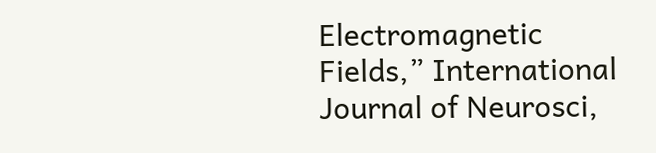Electromagnetic Fields,” International Journal of Neurosci,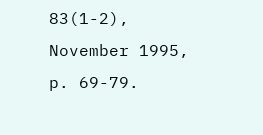83(1-2), November 1995, p. 69-79.